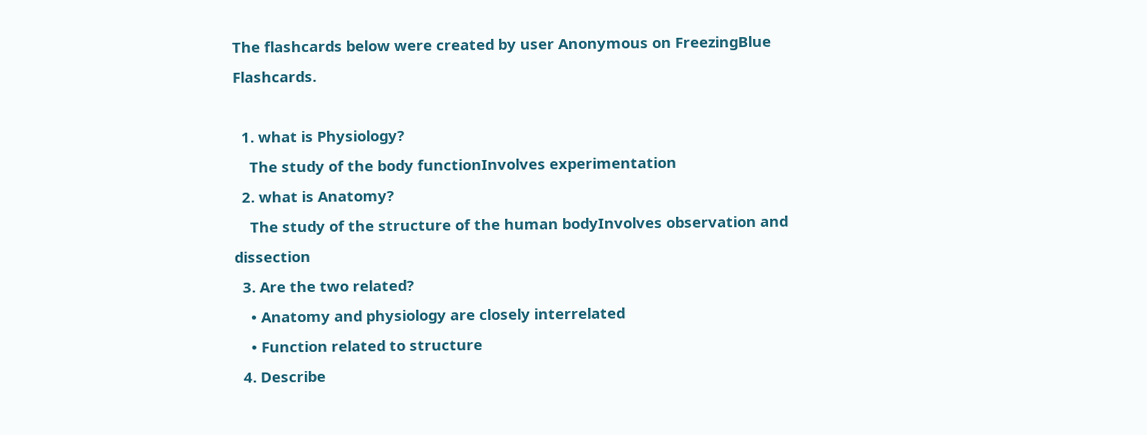The flashcards below were created by user Anonymous on FreezingBlue Flashcards.

  1. what is Physiology?
    The study of the body functionInvolves experimentation
  2. what is Anatomy?
    The study of the structure of the human bodyInvolves observation and dissection
  3. Are the two related?
    • Anatomy and physiology are closely interrelated
    • Function related to structure
  4. Describe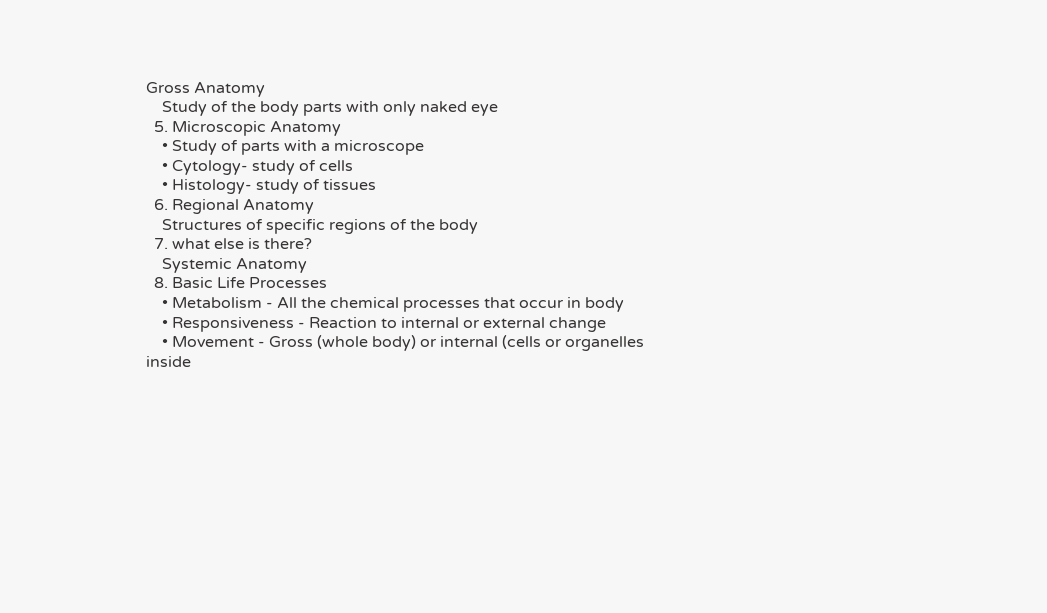Gross Anatomy
    Study of the body parts with only naked eye
  5. Microscopic Anatomy
    • Study of parts with a microscope
    • Cytology- study of cells
    • Histology- study of tissues
  6. Regional Anatomy
    Structures of specific regions of the body
  7. what else is there?
    Systemic Anatomy
  8. Basic Life Processes
    • Metabolism - All the chemical processes that occur in body
    • Responsiveness - Reaction to internal or external change
    • Movement - Gross (whole body) or internal (cells or organelles inside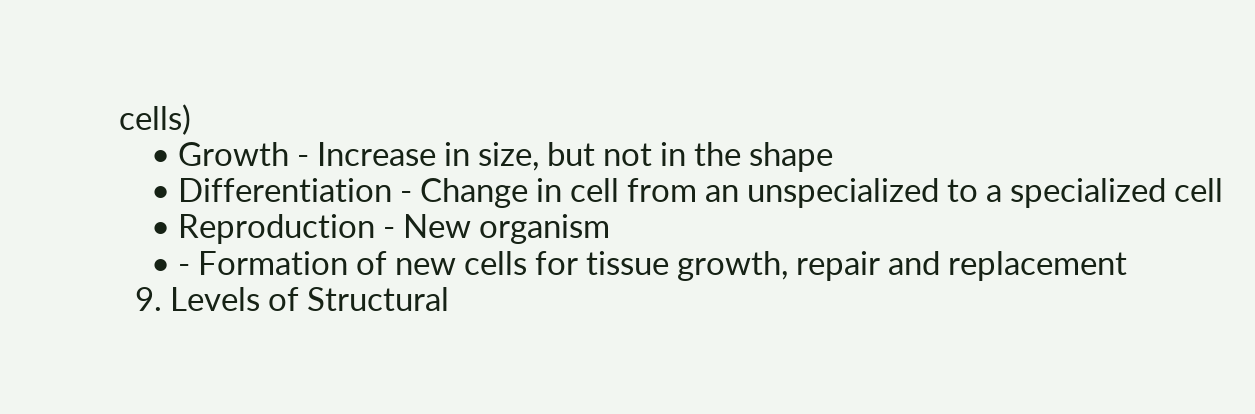cells)
    • Growth - Increase in size, but not in the shape
    • Differentiation - Change in cell from an unspecialized to a specialized cell
    • Reproduction - New organism
    • - Formation of new cells for tissue growth, repair and replacement
  9. Levels of Structural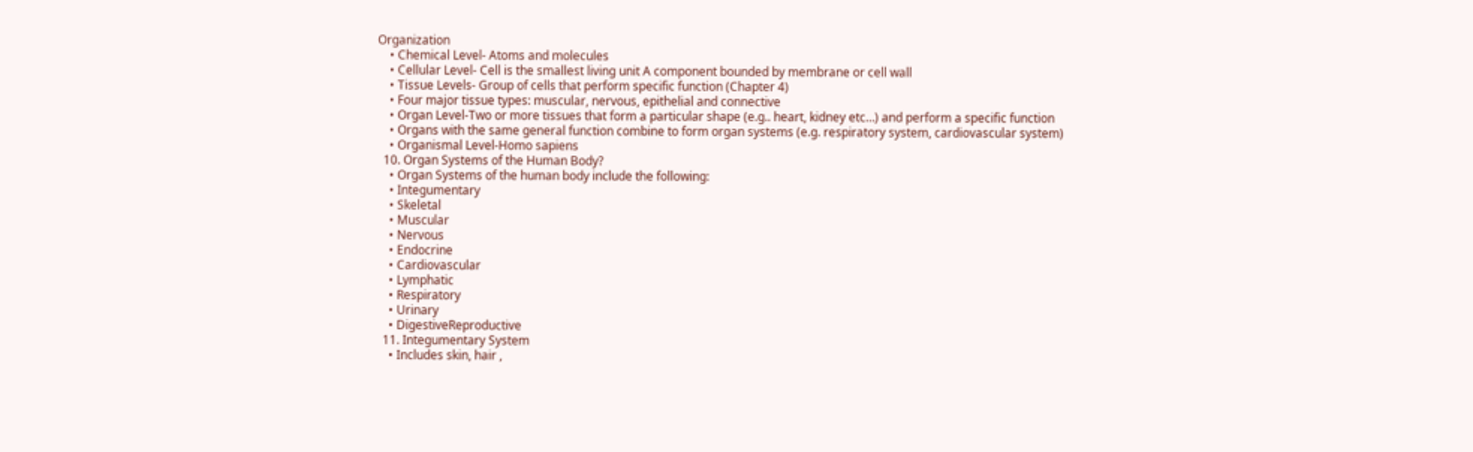Organization
    • Chemical Level- Atoms and molecules
    • Cellular Level- Cell is the smallest living unit A component bounded by membrane or cell wall
    • Tissue Levels- Group of cells that perform specific function (Chapter 4)
    • Four major tissue types: muscular, nervous, epithelial and connective
    • Organ Level-Two or more tissues that form a particular shape (e.g.. heart, kidney etc…) and perform a specific function
    • Organs with the same general function combine to form organ systems (e.g. respiratory system, cardiovascular system)
    • Organismal Level-Homo sapiens
  10. Organ Systems of the Human Body?
    • Organ Systems of the human body include the following:
    • Integumentary
    • Skeletal
    • Muscular
    • Nervous
    • Endocrine
    • Cardiovascular
    • Lymphatic
    • Respiratory
    • Urinary
    • DigestiveReproductive
  11. Integumentary System
    • Includes skin, hair ,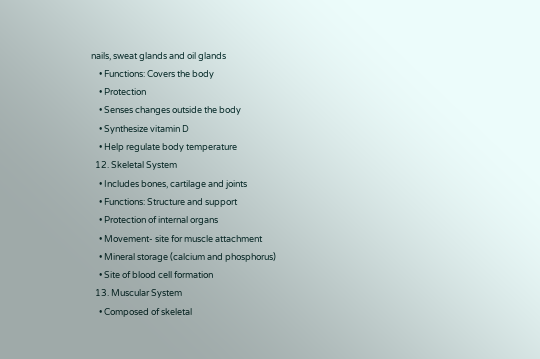nails, sweat glands and oil glands
    • Functions: Covers the body
    • Protection
    • Senses changes outside the body
    • Synthesize vitamin D
    • Help regulate body temperature
  12. Skeletal System
    • Includes bones, cartilage and joints
    • Functions: Structure and support
    • Protection of internal organs
    • Movement- site for muscle attachment
    • Mineral storage (calcium and phosphorus)
    • Site of blood cell formation
  13. Muscular System
    • Composed of skeletal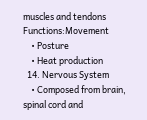muscles and tendons Functions:Movement
    • Posture
    • Heat production
  14. Nervous System
    • Composed from brain, spinal cord and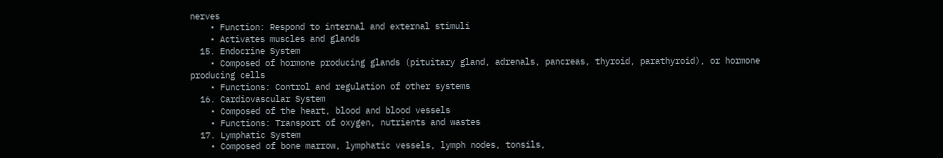nerves
    • Function: Respond to internal and external stimuli
    • Activates muscles and glands
  15. Endocrine System
    • Composed of hormone producing glands (pituitary gland, adrenals, pancreas, thyroid, parathyroid), or hormone producing cells
    • Functions: Control and regulation of other systems
  16. Cardiovascular System
    • Composed of the heart, blood and blood vessels
    • Functions: Transport of oxygen, nutrients and wastes
  17. Lymphatic System
    • Composed of bone marrow, lymphatic vessels, lymph nodes, tonsils,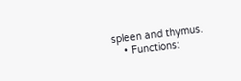spleen and thymus.
    • Functions: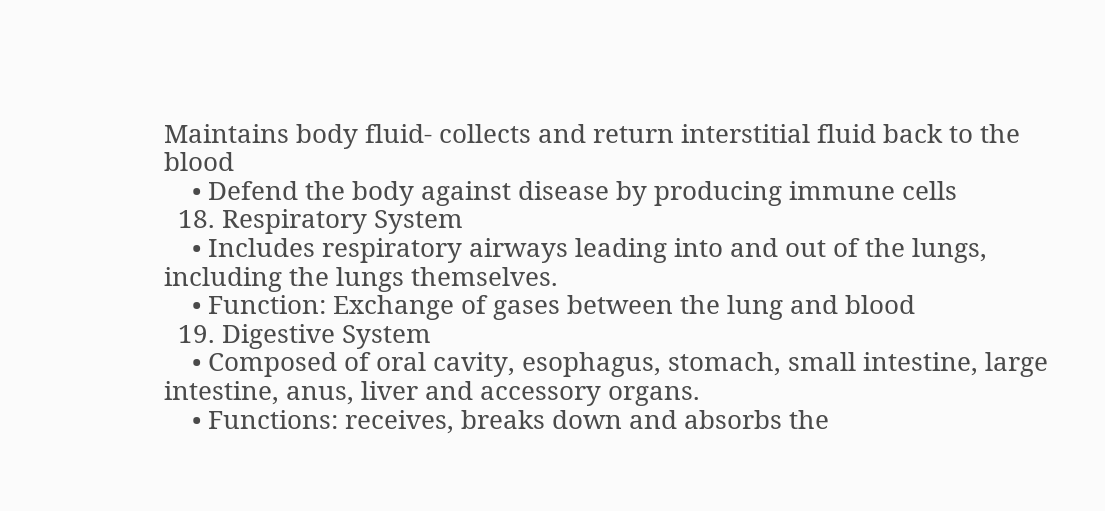Maintains body fluid- collects and return interstitial fluid back to the blood
    • Defend the body against disease by producing immune cells
  18. Respiratory System
    • Includes respiratory airways leading into and out of the lungs, including the lungs themselves.
    • Function: Exchange of gases between the lung and blood
  19. Digestive System
    • Composed of oral cavity, esophagus, stomach, small intestine, large intestine, anus, liver and accessory organs.
    • Functions: receives, breaks down and absorbs the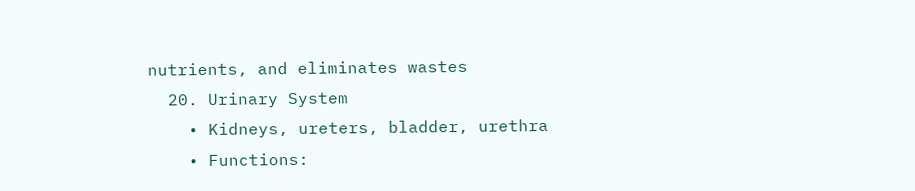nutrients, and eliminates wastes
  20. Urinary System
    • Kidneys, ureters, bladder, urethra
    • Functions: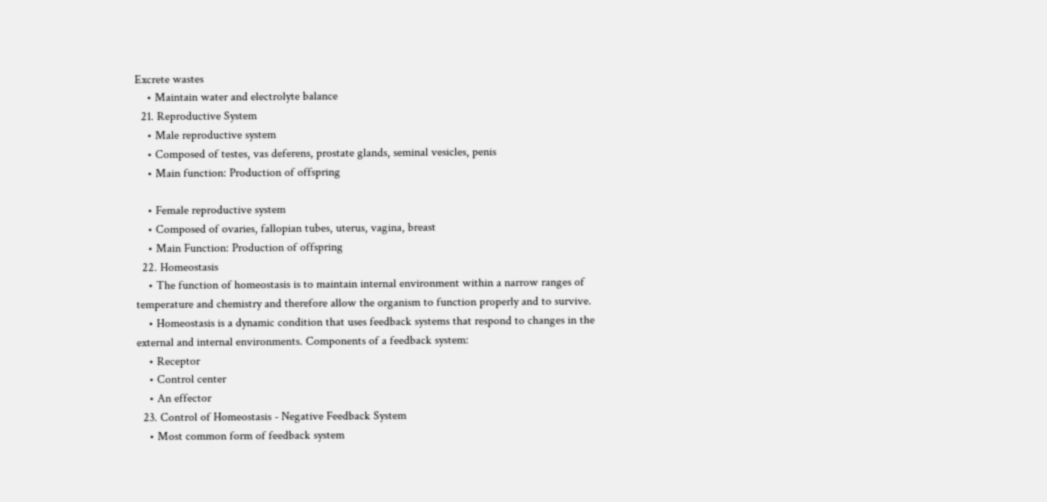Excrete wastes
    • Maintain water and electrolyte balance
  21. Reproductive System
    • Male reproductive system
    • Composed of testes, vas deferens, prostate glands, seminal vesicles, penis
    • Main function: Production of offspring

    • Female reproductive system
    • Composed of ovaries, fallopian tubes, uterus, vagina, breast
    • Main Function: Production of offspring
  22. Homeostasis
    • The function of homeostasis is to maintain internal environment within a narrow ranges of temperature and chemistry and therefore allow the organism to function properly and to survive.
    • Homeostasis is a dynamic condition that uses feedback systems that respond to changes in the external and internal environments. Components of a feedback system:
    • Receptor
    • Control center
    • An effector
  23. Control of Homeostasis - Negative Feedback System
    • Most common form of feedback system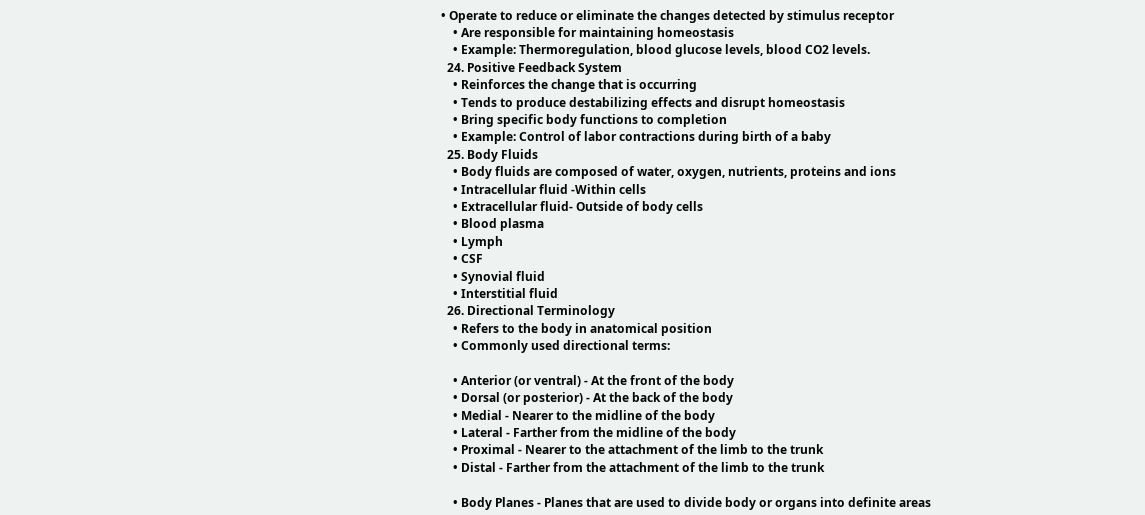• Operate to reduce or eliminate the changes detected by stimulus receptor
    • Are responsible for maintaining homeostasis
    • Example: Thermoregulation, blood glucose levels, blood CO2 levels.
  24. Positive Feedback System
    • Reinforces the change that is occurring
    • Tends to produce destabilizing effects and disrupt homeostasis
    • Bring specific body functions to completion
    • Example: Control of labor contractions during birth of a baby
  25. Body Fluids
    • Body fluids are composed of water, oxygen, nutrients, proteins and ions
    • Intracellular fluid -Within cells
    • Extracellular fluid- Outside of body cells
    • Blood plasma
    • Lymph
    • CSF
    • Synovial fluid
    • Interstitial fluid
  26. Directional Terminology
    • Refers to the body in anatomical position
    • Commonly used directional terms:

    • Anterior (or ventral) - At the front of the body
    • Dorsal (or posterior) - At the back of the body
    • Medial - Nearer to the midline of the body
    • Lateral - Farther from the midline of the body
    • Proximal - Nearer to the attachment of the limb to the trunk
    • Distal - Farther from the attachment of the limb to the trunk

    • Body Planes - Planes that are used to divide body or organs into definite areas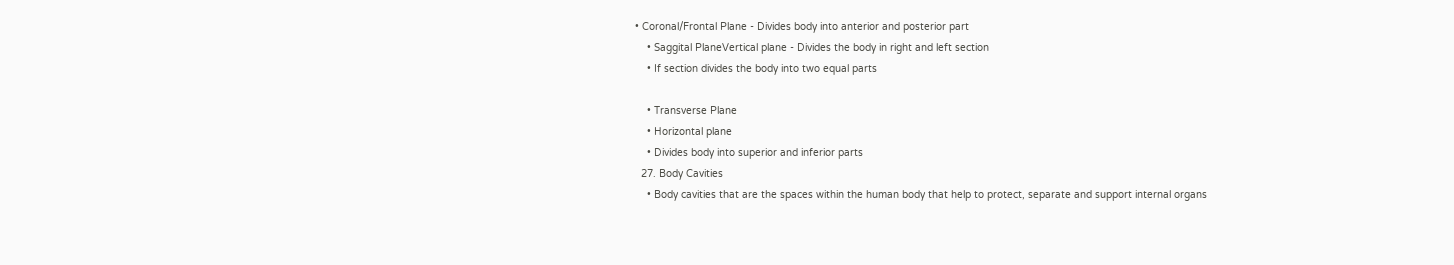• Coronal/Frontal Plane - Divides body into anterior and posterior part
    • Saggital PlaneVertical plane - Divides the body in right and left section
    • If section divides the body into two equal parts

    • Transverse Plane
    • Horizontal plane
    • Divides body into superior and inferior parts
  27. Body Cavities
    • Body cavities that are the spaces within the human body that help to protect, separate and support internal organs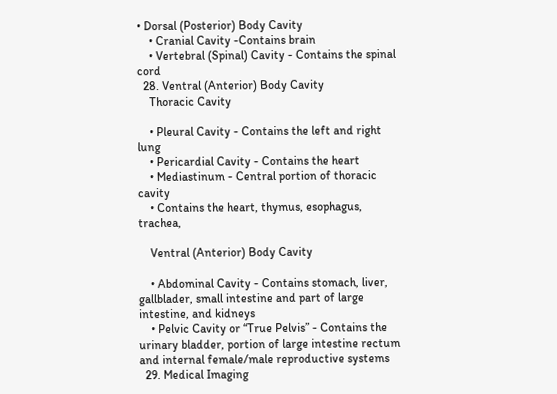• Dorsal (Posterior) Body Cavity
    • Cranial Cavity -Contains brain
    • Vertebral (Spinal) Cavity - Contains the spinal cord
  28. Ventral (Anterior) Body Cavity
    Thoracic Cavity

    • Pleural Cavity - Contains the left and right lung
    • Pericardial Cavity - Contains the heart
    • Mediastinum - Central portion of thoracic cavity
    • Contains the heart, thymus, esophagus, trachea,

    Ventral (Anterior) Body Cavity

    • Abdominal Cavity - Contains stomach, liver, gallblader, small intestine and part of large intestine, and kidneys
    • Pelvic Cavity or “True Pelvis” - Contains the urinary bladder, portion of large intestine rectum and internal female/male reproductive systems
  29. Medical Imaging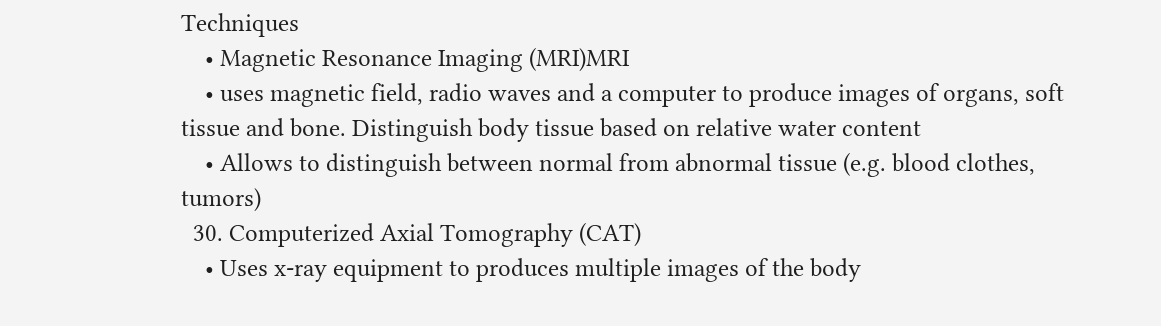Techniques
    • Magnetic Resonance Imaging (MRI)MRI
    • uses magnetic field, radio waves and a computer to produce images of organs, soft tissue and bone. Distinguish body tissue based on relative water content
    • Allows to distinguish between normal from abnormal tissue (e.g. blood clothes, tumors)
  30. Computerized Axial Tomography (CAT)
    • Uses x-ray equipment to produces multiple images of the body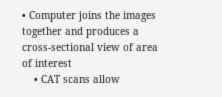• Computer joins the images together and produces a cross-sectional view of area of interest
    • CAT scans allow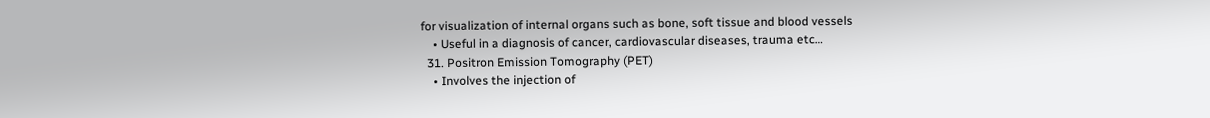for visualization of internal organs such as bone, soft tissue and blood vessels
    • Useful in a diagnosis of cancer, cardiovascular diseases, trauma etc…
  31. Positron Emission Tomography (PET)
    • Involves the injection of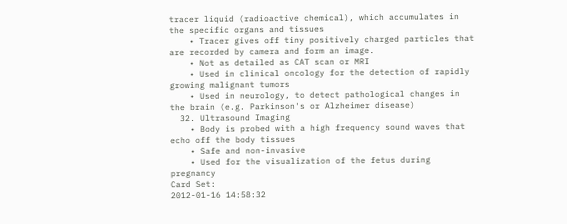tracer liquid (radioactive chemical), which accumulates in the specific organs and tissues
    • Tracer gives off tiny positively charged particles that are recorded by camera and form an image.
    • Not as detailed as CAT scan or MRI
    • Used in clinical oncology for the detection of rapidly growing malignant tumors
    • Used in neurology, to detect pathological changes in the brain (e.g. Parkinson's or Alzheimer disease)
  32. Ultrasound Imaging
    • Body is probed with a high frequency sound waves that echo off the body tissues
    • Safe and non-invasive
    • Used for the visualization of the fetus during pregnancy
Card Set:
2012-01-16 14:58:32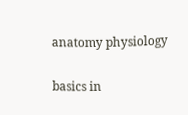anatomy physiology

basics in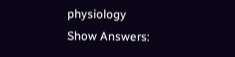physiology
Show Answers: